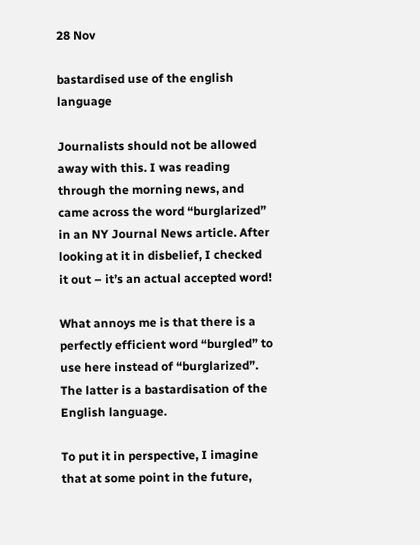28 Nov

bastardised use of the english language

Journalists should not be allowed away with this. I was reading through the morning news, and came across the word “burglarized” in an NY Journal News article. After looking at it in disbelief, I checked it out – it’s an actual accepted word!

What annoys me is that there is a perfectly efficient word “burgled” to use here instead of “burglarized”. The latter is a bastardisation of the English language.

To put it in perspective, I imagine that at some point in the future,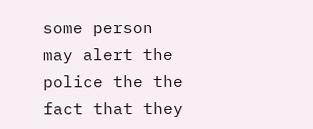some person may alert the police the the fact that they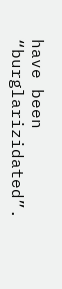have been “burglarizidated”.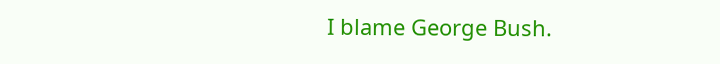I blame George Bush.